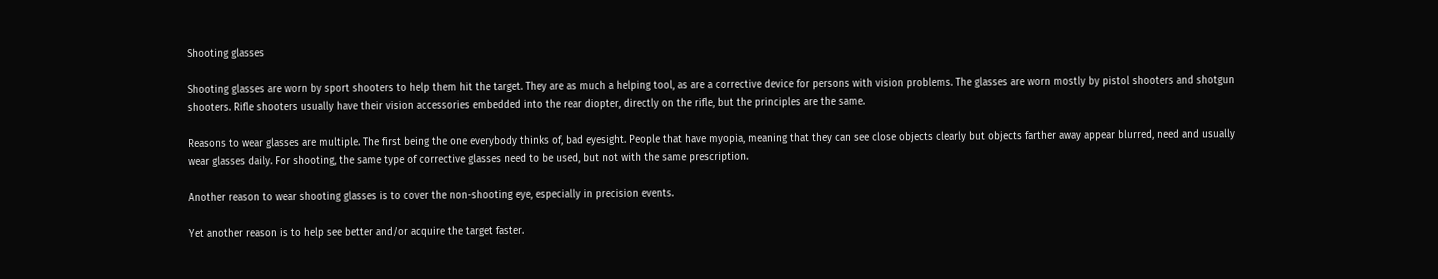Shooting glasses

Shooting glasses are worn by sport shooters to help them hit the target. They are as much a helping tool, as are a corrective device for persons with vision problems. The glasses are worn mostly by pistol shooters and shotgun shooters. Rifle shooters usually have their vision accessories embedded into the rear diopter, directly on the rifle, but the principles are the same.

Reasons to wear glasses are multiple. The first being the one everybody thinks of, bad eyesight. People that have myopia, meaning that they can see close objects clearly but objects farther away appear blurred, need and usually wear glasses daily. For shooting, the same type of corrective glasses need to be used, but not with the same prescription.

Another reason to wear shooting glasses is to cover the non-shooting eye, especially in precision events.

Yet another reason is to help see better and/or acquire the target faster.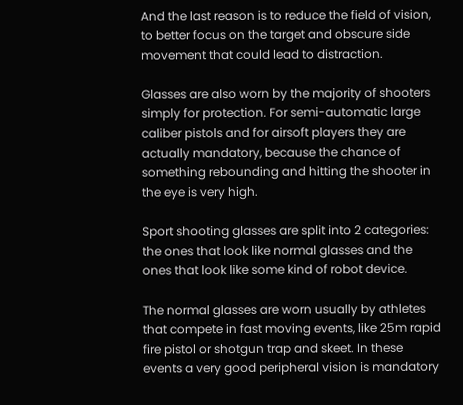And the last reason is to reduce the field of vision, to better focus on the target and obscure side movement that could lead to distraction.

Glasses are also worn by the majority of shooters simply for protection. For semi-automatic large caliber pistols and for airsoft players they are actually mandatory, because the chance of something rebounding and hitting the shooter in the eye is very high.

Sport shooting glasses are split into 2 categories: the ones that look like normal glasses and the ones that look like some kind of robot device.

The normal glasses are worn usually by athletes that compete in fast moving events, like 25m rapid fire pistol or shotgun trap and skeet. In these events a very good peripheral vision is mandatory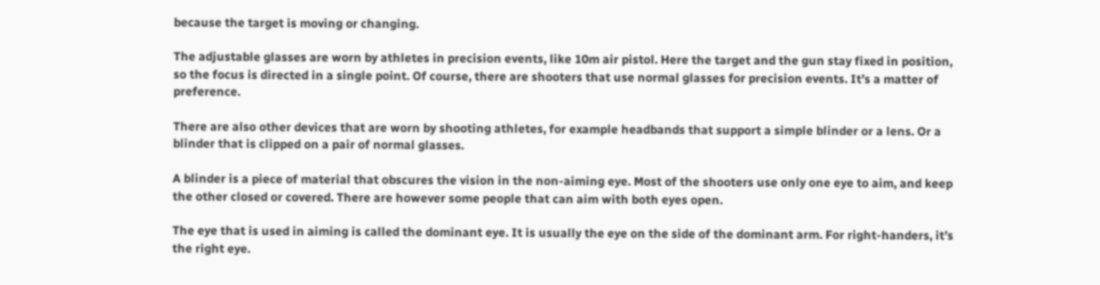because the target is moving or changing.

The adjustable glasses are worn by athletes in precision events, like 10m air pistol. Here the target and the gun stay fixed in position, so the focus is directed in a single point. Of course, there are shooters that use normal glasses for precision events. It’s a matter of preference.

There are also other devices that are worn by shooting athletes, for example headbands that support a simple blinder or a lens. Or a blinder that is clipped on a pair of normal glasses.

A blinder is a piece of material that obscures the vision in the non-aiming eye. Most of the shooters use only one eye to aim, and keep the other closed or covered. There are however some people that can aim with both eyes open.

The eye that is used in aiming is called the dominant eye. It is usually the eye on the side of the dominant arm. For right-handers, it’s the right eye.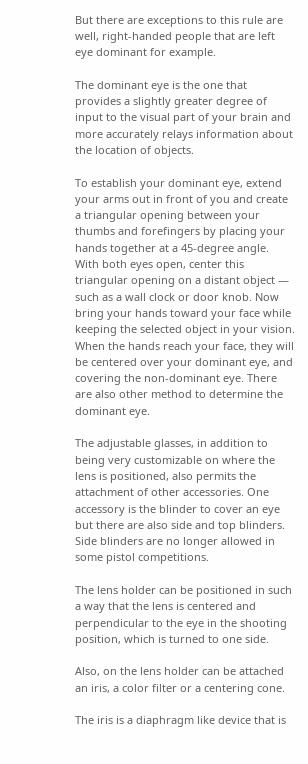But there are exceptions to this rule are well, right-handed people that are left eye dominant for example.

The dominant eye is the one that provides a slightly greater degree of input to the visual part of your brain and more accurately relays information about the location of objects.

To establish your dominant eye, extend your arms out in front of you and create a triangular opening between your thumbs and forefingers by placing your hands together at a 45-degree angle. With both eyes open, center this triangular opening on a distant object — such as a wall clock or door knob. Now bring your hands toward your face while keeping the selected object in your vision. When the hands reach your face, they will be centered over your dominant eye, and covering the non-dominant eye. There are also other method to determine the dominant eye.

The adjustable glasses, in addition to being very customizable on where the lens is positioned, also permits the attachment of other accessories. One accessory is the blinder to cover an eye but there are also side and top blinders. Side blinders are no longer allowed in some pistol competitions.

The lens holder can be positioned in such a way that the lens is centered and perpendicular to the eye in the shooting position, which is turned to one side.

Also, on the lens holder can be attached an iris, a color filter or a centering cone.

The iris is a diaphragm like device that is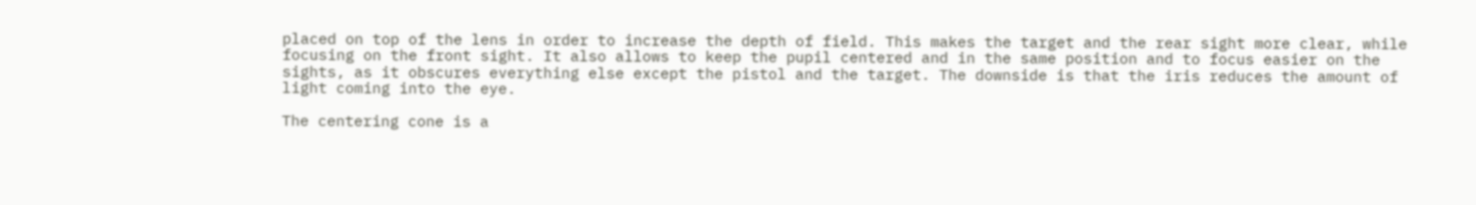placed on top of the lens in order to increase the depth of field. This makes the target and the rear sight more clear, while focusing on the front sight. It also allows to keep the pupil centered and in the same position and to focus easier on the sights, as it obscures everything else except the pistol and the target. The downside is that the iris reduces the amount of light coming into the eye.

The centering cone is a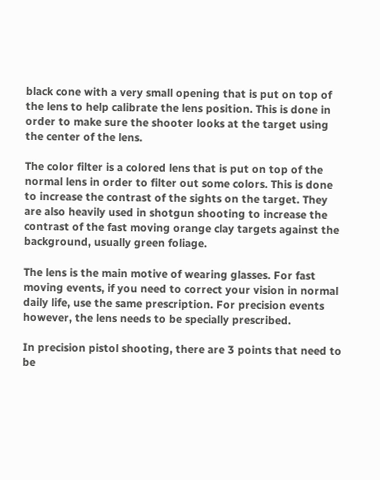black cone with a very small opening that is put on top of the lens to help calibrate the lens position. This is done in order to make sure the shooter looks at the target using the center of the lens.

The color filter is a colored lens that is put on top of the normal lens in order to filter out some colors. This is done to increase the contrast of the sights on the target. They are also heavily used in shotgun shooting to increase the contrast of the fast moving orange clay targets against the background, usually green foliage.

The lens is the main motive of wearing glasses. For fast moving events, if you need to correct your vision in normal daily life, use the same prescription. For precision events however, the lens needs to be specially prescribed.

In precision pistol shooting, there are 3 points that need to be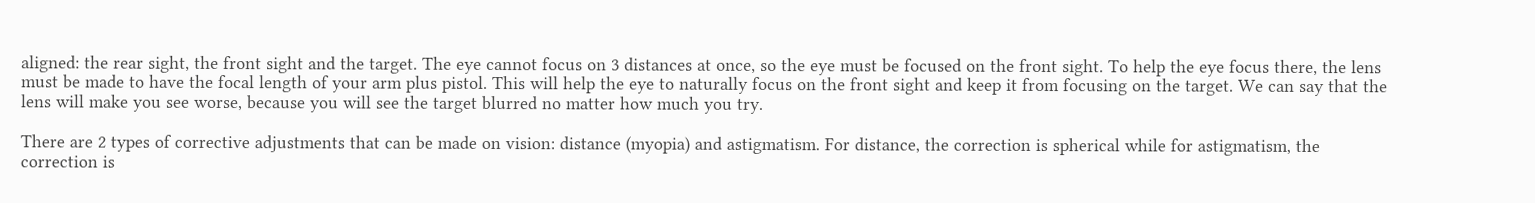aligned: the rear sight, the front sight and the target. The eye cannot focus on 3 distances at once, so the eye must be focused on the front sight. To help the eye focus there, the lens must be made to have the focal length of your arm plus pistol. This will help the eye to naturally focus on the front sight and keep it from focusing on the target. We can say that the lens will make you see worse, because you will see the target blurred no matter how much you try.

There are 2 types of corrective adjustments that can be made on vision: distance (myopia) and astigmatism. For distance, the correction is spherical while for astigmatism, the correction is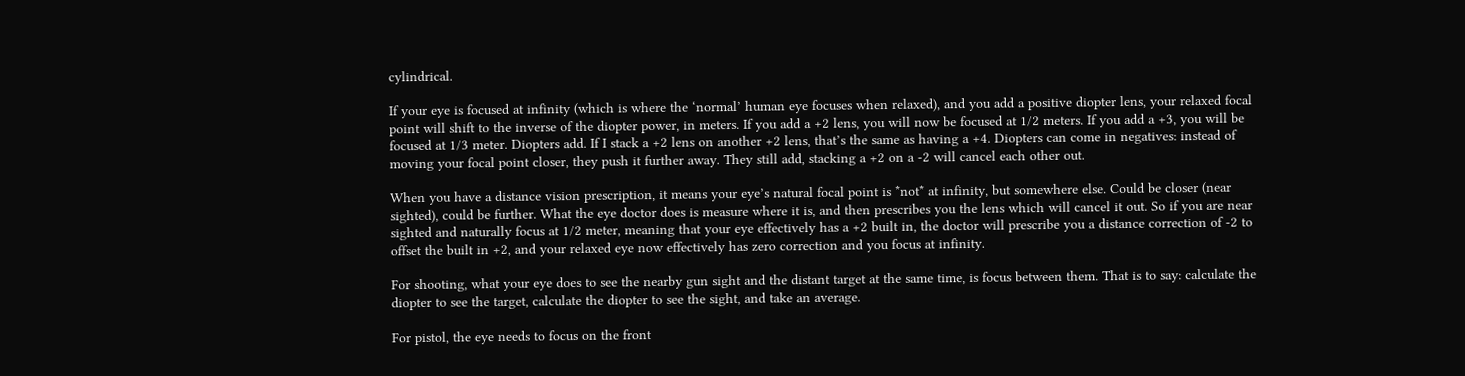cylindrical.

If your eye is focused at infinity (which is where the ‘normal’ human eye focuses when relaxed), and you add a positive diopter lens, your relaxed focal point will shift to the inverse of the diopter power, in meters. If you add a +2 lens, you will now be focused at 1/2 meters. If you add a +3, you will be focused at 1/3 meter. Diopters add. If I stack a +2 lens on another +2 lens, that’s the same as having a +4. Diopters can come in negatives: instead of moving your focal point closer, they push it further away. They still add, stacking a +2 on a -2 will cancel each other out.

When you have a distance vision prescription, it means your eye’s natural focal point is *not* at infinity, but somewhere else. Could be closer (near sighted), could be further. What the eye doctor does is measure where it is, and then prescribes you the lens which will cancel it out. So if you are near sighted and naturally focus at 1/2 meter, meaning that your eye effectively has a +2 built in, the doctor will prescribe you a distance correction of -2 to offset the built in +2, and your relaxed eye now effectively has zero correction and you focus at infinity.

For shooting, what your eye does to see the nearby gun sight and the distant target at the same time, is focus between them. That is to say: calculate the diopter to see the target, calculate the diopter to see the sight, and take an average.

For pistol, the eye needs to focus on the front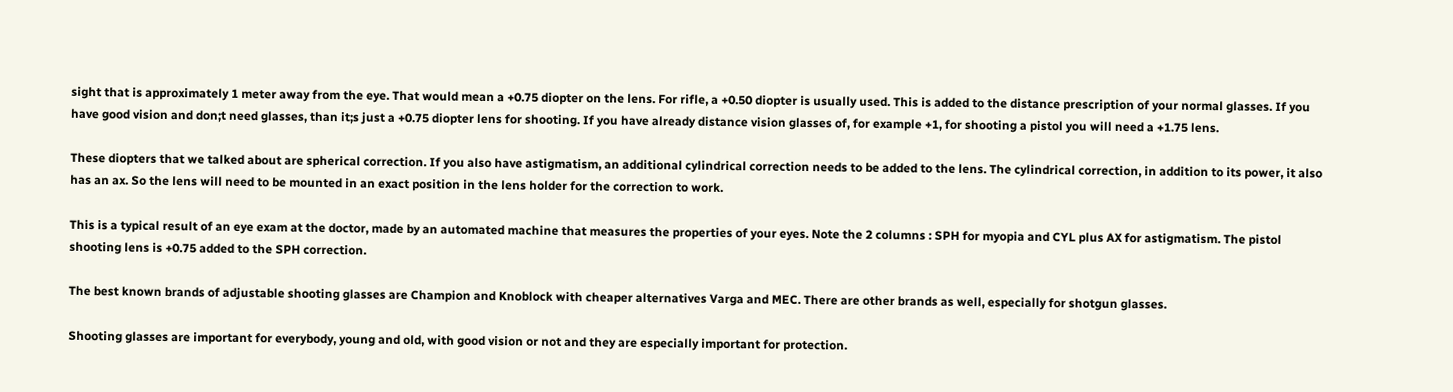sight that is approximately 1 meter away from the eye. That would mean a +0.75 diopter on the lens. For rifle, a +0.50 diopter is usually used. This is added to the distance prescription of your normal glasses. If you have good vision and don;t need glasses, than it;s just a +0.75 diopter lens for shooting. If you have already distance vision glasses of, for example +1, for shooting a pistol you will need a +1.75 lens.

These diopters that we talked about are spherical correction. If you also have astigmatism, an additional cylindrical correction needs to be added to the lens. The cylindrical correction, in addition to its power, it also has an ax. So the lens will need to be mounted in an exact position in the lens holder for the correction to work.

This is a typical result of an eye exam at the doctor, made by an automated machine that measures the properties of your eyes. Note the 2 columns : SPH for myopia and CYL plus AX for astigmatism. The pistol shooting lens is +0.75 added to the SPH correction.

The best known brands of adjustable shooting glasses are Champion and Knoblock with cheaper alternatives Varga and MEC. There are other brands as well, especially for shotgun glasses.

Shooting glasses are important for everybody, young and old, with good vision or not and they are especially important for protection.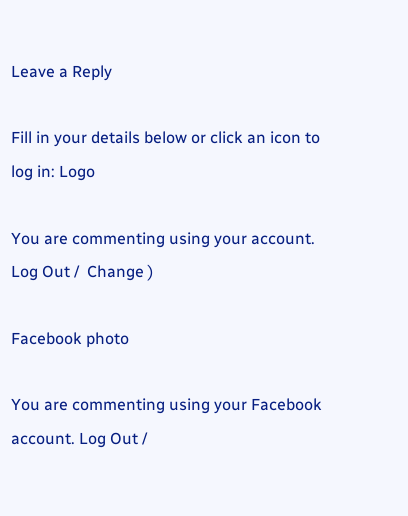Leave a Reply

Fill in your details below or click an icon to log in: Logo

You are commenting using your account. Log Out /  Change )

Facebook photo

You are commenting using your Facebook account. Log Out /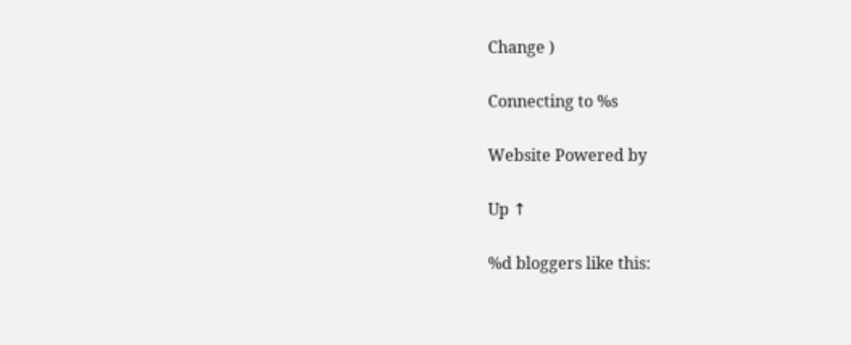Change )

Connecting to %s

Website Powered by

Up ↑

%d bloggers like this: